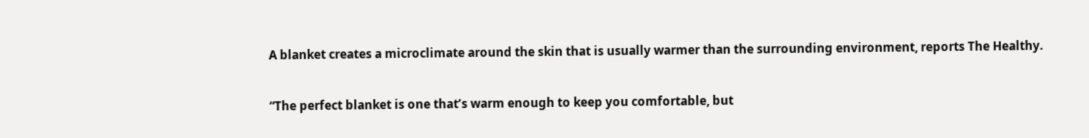A blanket creates a microclimate around the skin that is usually warmer than the surrounding environment, reports The Healthy.

“The perfect blanket is one that’s warm enough to keep you comfortable, but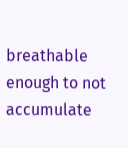breathable enough to not accumulate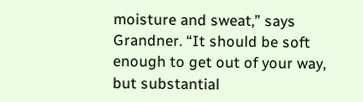moisture and sweat,” says Grandner. “It should be soft enough to get out of your way, but substantial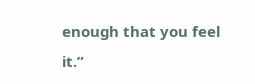enough that you feel it.”